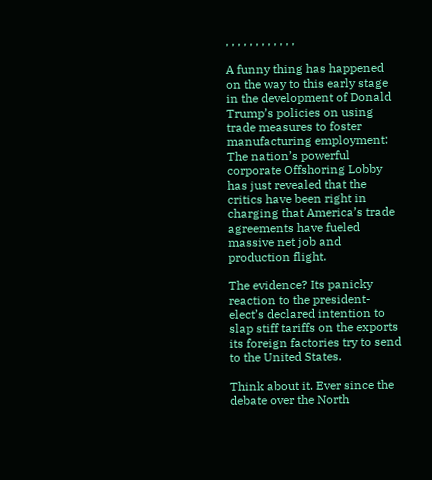, , , , , , , , , , , ,

A funny thing has happened on the way to this early stage in the development of Donald Trump’s policies on using trade measures to foster manufacturing employment: The nation’s powerful corporate Offshoring Lobby has just revealed that the critics have been right in charging that America’s trade agreements have fueled massive net job and production flight.

The evidence? Its panicky reaction to the president-elect’s declared intention to slap stiff tariffs on the exports its foreign factories try to send to the United States.

Think about it. Ever since the debate over the North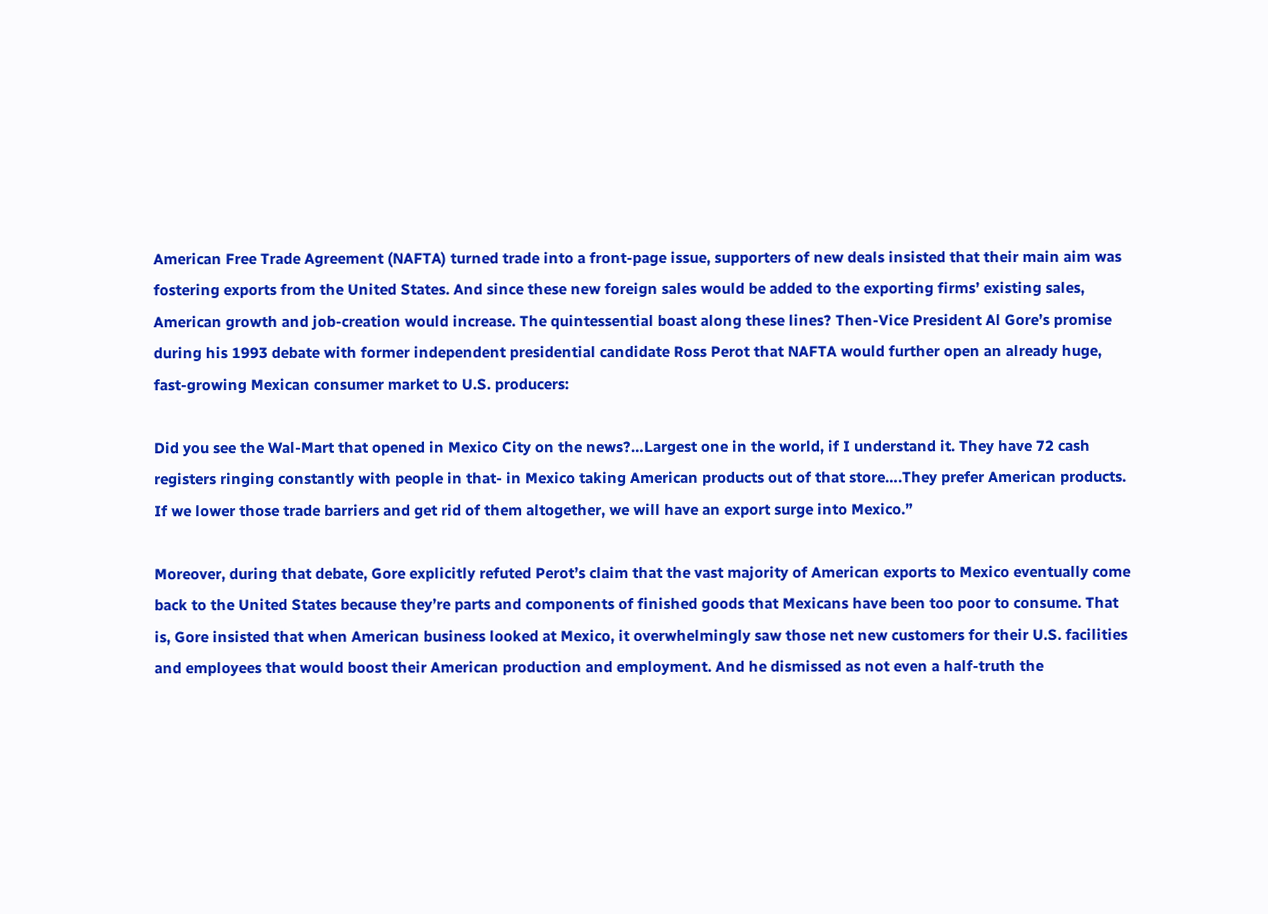American Free Trade Agreement (NAFTA) turned trade into a front-page issue, supporters of new deals insisted that their main aim was fostering exports from the United States. And since these new foreign sales would be added to the exporting firms’ existing sales, American growth and job-creation would increase. The quintessential boast along these lines? Then-Vice President Al Gore’s promise during his 1993 debate with former independent presidential candidate Ross Perot that NAFTA would further open an already huge, fast-growing Mexican consumer market to U.S. producers:

Did you see the Wal-Mart that opened in Mexico City on the news?…Largest one in the world, if I understand it. They have 72 cash registers ringing constantly with people in that- in Mexico taking American products out of that store….They prefer American products. If we lower those trade barriers and get rid of them altogether, we will have an export surge into Mexico.”

Moreover, during that debate, Gore explicitly refuted Perot’s claim that the vast majority of American exports to Mexico eventually come back to the United States because they’re parts and components of finished goods that Mexicans have been too poor to consume. That is, Gore insisted that when American business looked at Mexico, it overwhelmingly saw those net new customers for their U.S. facilities and employees that would boost their American production and employment. And he dismissed as not even a half-truth the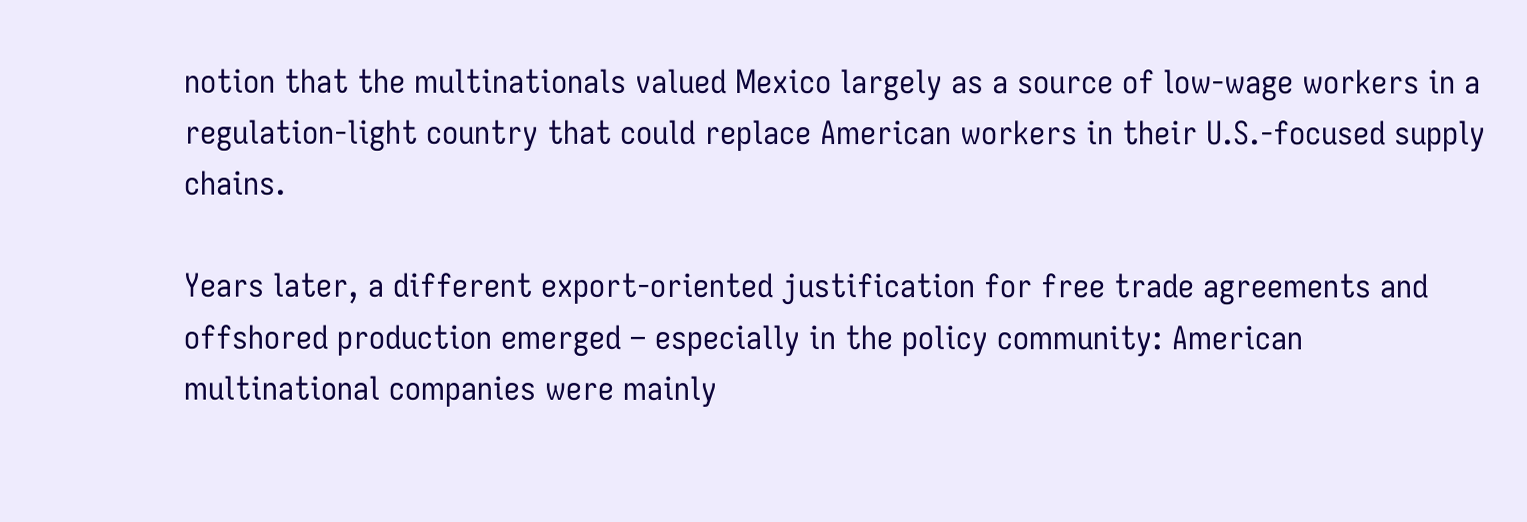notion that the multinationals valued Mexico largely as a source of low-wage workers in a regulation-light country that could replace American workers in their U.S.-focused supply chains.

Years later, a different export-oriented justification for free trade agreements and offshored production emerged – especially in the policy community: American multinational companies were mainly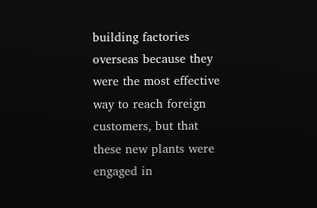building factories overseas because they were the most effective way to reach foreign customers, but that these new plants were engaged in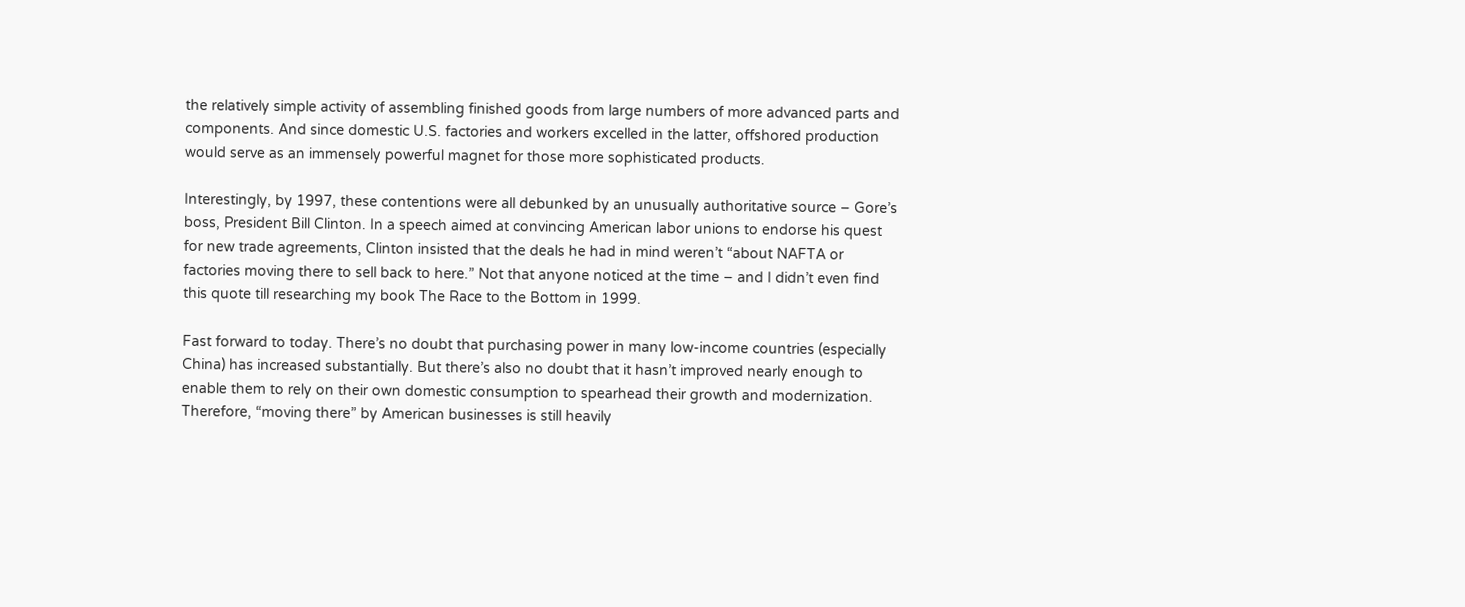the relatively simple activity of assembling finished goods from large numbers of more advanced parts and components. And since domestic U.S. factories and workers excelled in the latter, offshored production would serve as an immensely powerful magnet for those more sophisticated products.

Interestingly, by 1997, these contentions were all debunked by an unusually authoritative source – Gore’s boss, President Bill Clinton. In a speech aimed at convincing American labor unions to endorse his quest for new trade agreements, Clinton insisted that the deals he had in mind weren’t “about NAFTA or factories moving there to sell back to here.” Not that anyone noticed at the time – and I didn’t even find this quote till researching my book The Race to the Bottom in 1999.

Fast forward to today. There’s no doubt that purchasing power in many low-income countries (especially China) has increased substantially. But there’s also no doubt that it hasn’t improved nearly enough to enable them to rely on their own domestic consumption to spearhead their growth and modernization. Therefore, “moving there” by American businesses is still heavily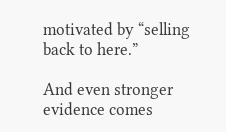motivated by “selling back to here.”

And even stronger evidence comes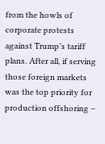from the howls of corporate protests against Trump’s tariff plans. After all, if serving those foreign markets was the top priority for production offshoring –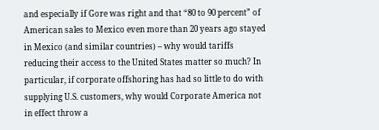and especially if Gore was right and that “80 to 90 percent” of American sales to Mexico even more than 20 years ago stayed in Mexico (and similar countries) – why would tariffs reducing their access to the United States matter so much? In particular, if corporate offshoring has had so little to do with supplying U.S. customers, why would Corporate America not in effect throw a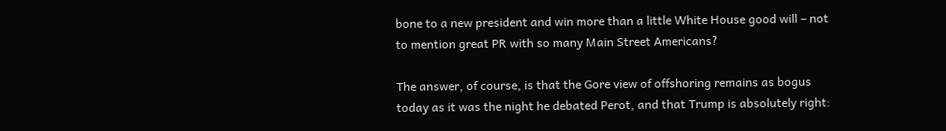bone to a new president and win more than a little White House good will – not to mention great PR with so many Main Street Americans?

The answer, of course, is that the Gore view of offshoring remains as bogus today as it was the night he debated Perot, and that Trump is absolutely right: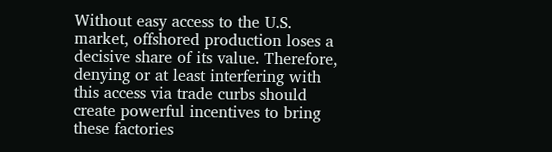Without easy access to the U.S. market, offshored production loses a decisive share of its value. Therefore, denying or at least interfering with this access via trade curbs should create powerful incentives to bring these factories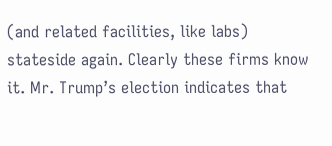(and related facilities, like labs) stateside again. Clearly these firms know it. Mr. Trump’s election indicates that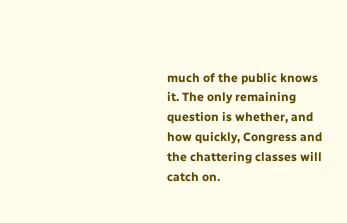much of the public knows it. The only remaining question is whether, and how quickly, Congress and the chattering classes will catch on.